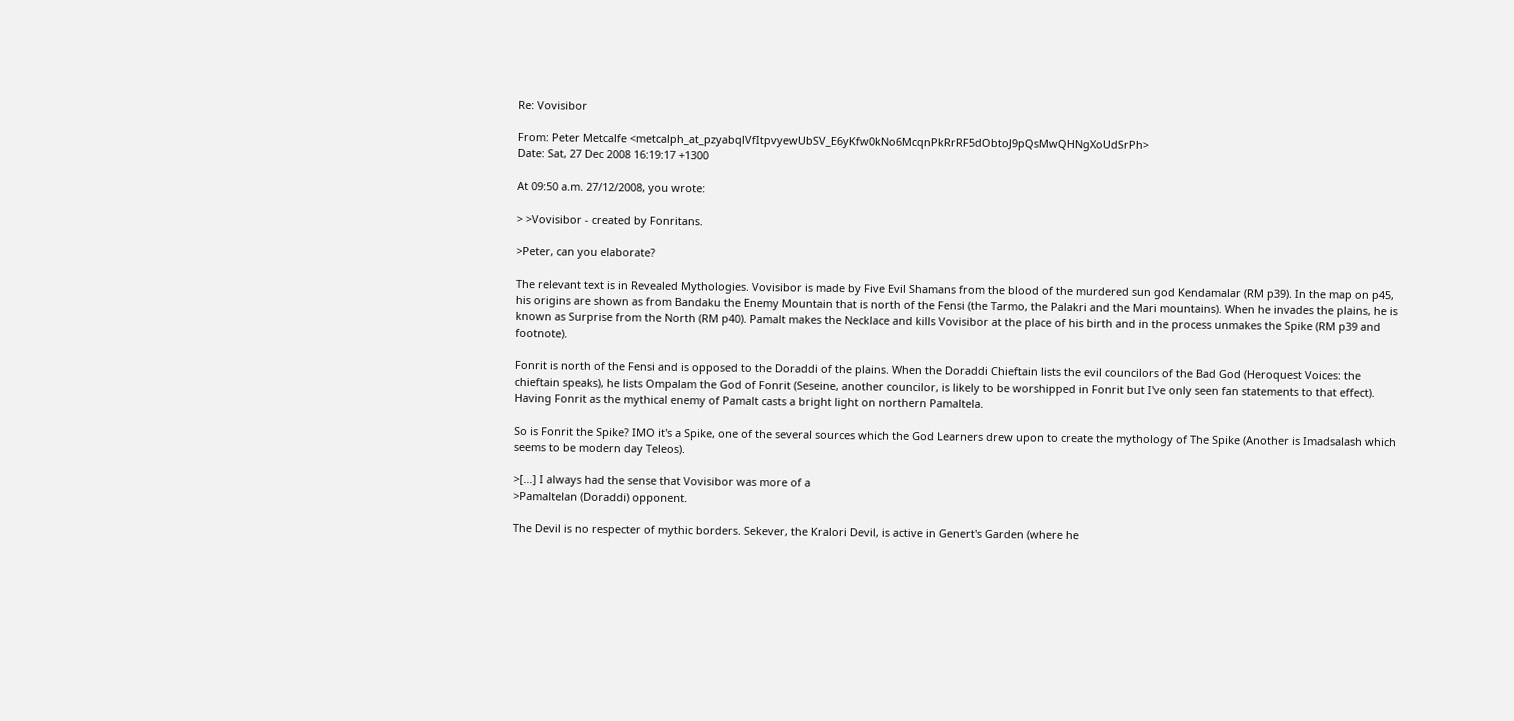Re: Vovisibor

From: Peter Metcalfe <metcalph_at_pzyabqlVfItpvyewUbSV_E6yKfw0kNo6McqnPkRrRF5dObtoJ9pQsMwQHNgXoUdSrPh>
Date: Sat, 27 Dec 2008 16:19:17 +1300

At 09:50 a.m. 27/12/2008, you wrote:

> >Vovisibor - created by Fonritans.

>Peter, can you elaborate?

The relevant text is in Revealed Mythologies. Vovisibor is made by Five Evil Shamans from the blood of the murdered sun god Kendamalar (RM p39). In the map on p45, his origins are shown as from Bandaku the Enemy Mountain that is north of the Fensi (the Tarmo, the Palakri and the Mari mountains). When he invades the plains, he is known as Surprise from the North (RM p40). Pamalt makes the Necklace and kills Vovisibor at the place of his birth and in the process unmakes the Spike (RM p39 and footnote).

Fonrit is north of the Fensi and is opposed to the Doraddi of the plains. When the Doraddi Chieftain lists the evil councilors of the Bad God (Heroquest Voices: the chieftain speaks), he lists Ompalam the God of Fonrit (Seseine, another councilor, is likely to be worshipped in Fonrit but I've only seen fan statements to that effect). Having Fonrit as the mythical enemy of Pamalt casts a bright light on northern Pamaltela.

So is Fonrit the Spike? IMO it's a Spike, one of the several sources which the God Learners drew upon to create the mythology of The Spike (Another is Imadsalash which seems to be modern day Teleos).

>[...] I always had the sense that Vovisibor was more of a
>Pamaltelan (Doraddi) opponent.

The Devil is no respecter of mythic borders. Sekever, the Kralori Devil, is active in Genert's Garden (where he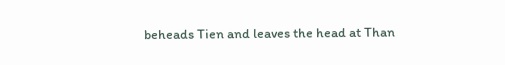beheads Tien and leaves the head at Than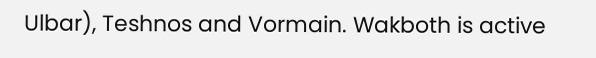Ulbar), Teshnos and Vormain. Wakboth is active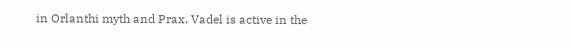in Orlanthi myth and Prax. Vadel is active in the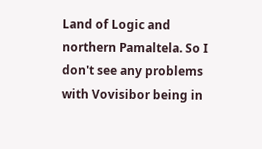Land of Logic and northern Pamaltela. So I don't see any problems with Vovisibor being in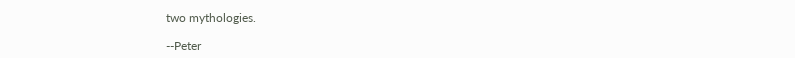two mythologies.

--Peter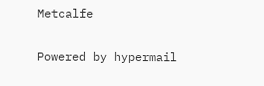Metcalfe

Powered by hypermail